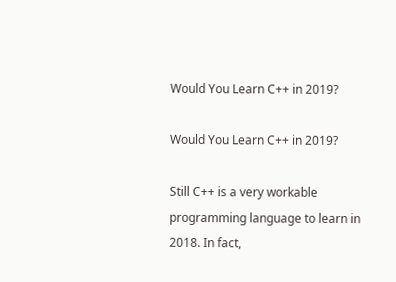Would You Learn C++ in 2019?

Would You Learn C++ in 2019?

Still C++ is a very workable programming language to learn in 2018. In fact,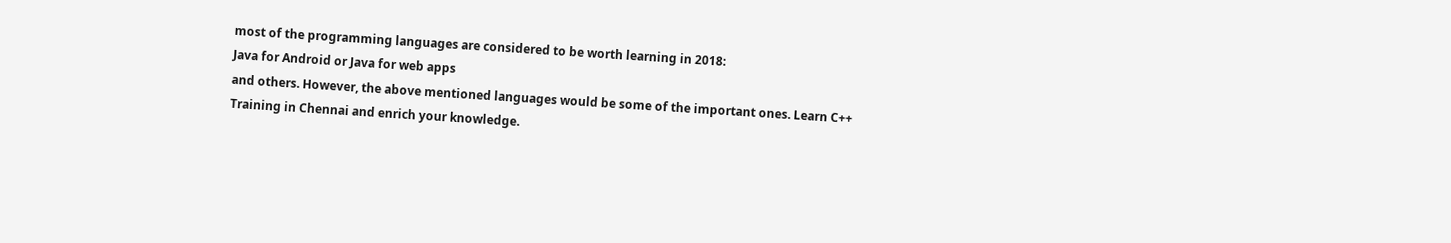most of the programming languages are considered to be worth learning in 2018:
Java for Android or Java for web apps
and others. However, the above mentioned languages would be some of the important ones. Learn C++ Training in Chennai and enrich your knowledge.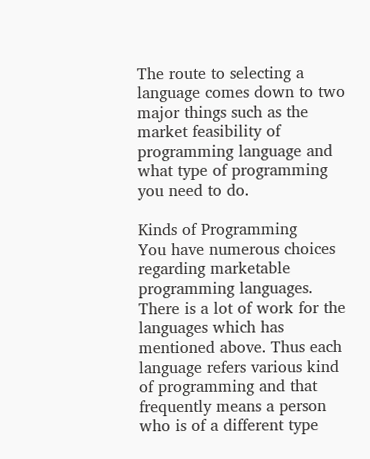The route to selecting a language comes down to two major things such as the market feasibility of programming language and what type of programming you need to do.

Kinds of Programming
You have numerous choices regarding marketable programming languages. There is a lot of work for the languages which has mentioned above. Thus each language refers various kind of programming and that frequently means a person who is of a different type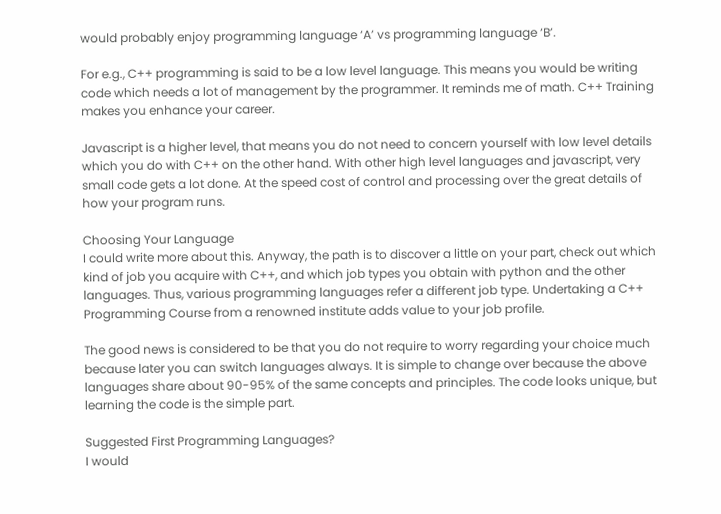would probably enjoy programming language ‘A’ vs programming language ‘B’.

For e.g., C++ programming is said to be a low level language. This means you would be writing code which needs a lot of management by the programmer. It reminds me of math. C++ Training makes you enhance your career.

Javascript is a higher level, that means you do not need to concern yourself with low level details which you do with C++ on the other hand. With other high level languages and javascript, very small code gets a lot done. At the speed cost of control and processing over the great details of how your program runs.

Choosing Your Language
I could write more about this. Anyway, the path is to discover a little on your part, check out which kind of job you acquire with C++, and which job types you obtain with python and the other languages. Thus, various programming languages refer a different job type. Undertaking a C++ Programming Course from a renowned institute adds value to your job profile.

The good news is considered to be that you do not require to worry regarding your choice much because later you can switch languages always. It is simple to change over because the above languages share about 90-95% of the same concepts and principles. The code looks unique, but learning the code is the simple part.

Suggested First Programming Languages?
I would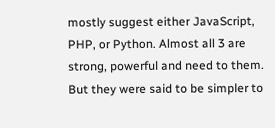mostly suggest either JavaScript, PHP, or Python. Almost all 3 are strong, powerful and need to them. But they were said to be simpler to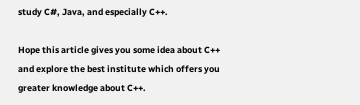study C#, Java, and especially C++.

Hope this article gives you some idea about C++ and explore the best institute which offers you greater knowledge about C++.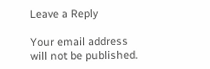Leave a Reply

Your email address will not be published.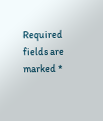Required fields are marked *